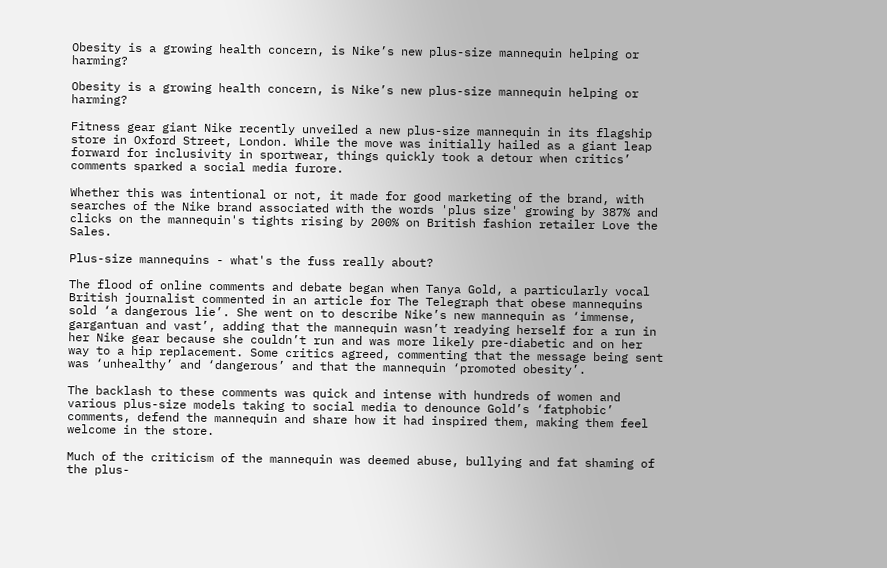Obesity is a growing health concern, is Nike’s new plus-size mannequin helping or harming?

Obesity is a growing health concern, is Nike’s new plus-size mannequin helping or harming?

Fitness gear giant Nike recently unveiled a new plus-size mannequin in its flagship store in Oxford Street, London. While the move was initially hailed as a giant leap forward for inclusivity in sportwear, things quickly took a detour when critics’ comments sparked a social media furore.

Whether this was intentional or not, it made for good marketing of the brand, with searches of the Nike brand associated with the words 'plus size' growing by 387% and clicks on the mannequin's tights rising by 200% on British fashion retailer Love the Sales.

Plus-size mannequins - what's the fuss really about?

The flood of online comments and debate began when Tanya Gold, a particularly vocal British journalist commented in an article for The Telegraph that obese mannequins sold ‘a dangerous lie’. She went on to describe Nike’s new mannequin as ‘immense, gargantuan and vast’, adding that the mannequin wasn’t readying herself for a run in her Nike gear because she couldn’t run and was more likely pre-diabetic and on her way to a hip replacement. Some critics agreed, commenting that the message being sent was ‘unhealthy’ and ‘dangerous’ and that the mannequin ‘promoted obesity’.

The backlash to these comments was quick and intense with hundreds of women and various plus-size models taking to social media to denounce Gold’s ‘fatphobic’ comments, defend the mannequin and share how it had inspired them, making them feel welcome in the store.

Much of the criticism of the mannequin was deemed abuse, bullying and fat shaming of the plus-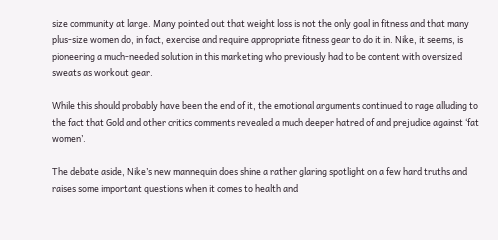size community at large. Many pointed out that weight loss is not the only goal in fitness and that many plus-size women do, in fact, exercise and require appropriate fitness gear to do it in. Nike, it seems, is pioneering a much-needed solution in this marketing who previously had to be content with oversized sweats as workout gear.

While this should probably have been the end of it, the emotional arguments continued to rage alluding to the fact that Gold and other critics comments revealed a much deeper hatred of and prejudice against ‘fat women’.

The debate aside, Nike’s new mannequin does shine a rather glaring spotlight on a few hard truths and raises some important questions when it comes to health and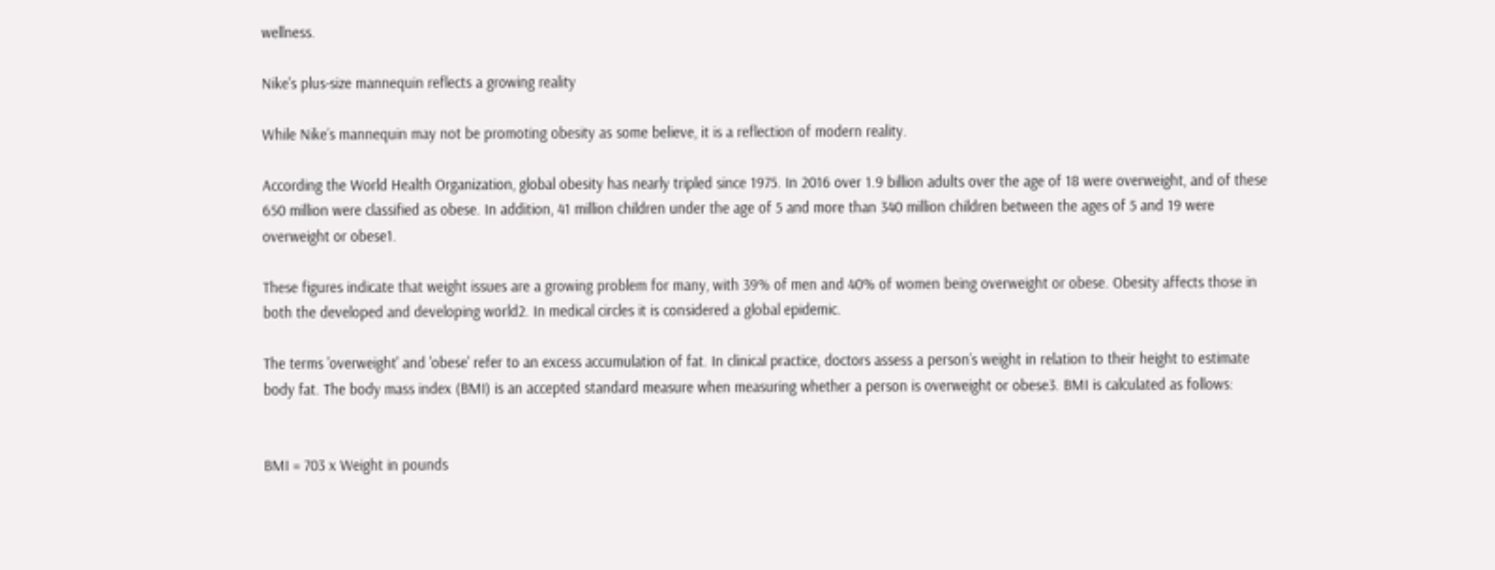wellness.

Nike's plus-size mannequin reflects a growing reality

While Nike’s mannequin may not be promoting obesity as some believe, it is a reflection of modern reality.

According the World Health Organization, global obesity has nearly tripled since 1975. In 2016 over 1.9 billion adults over the age of 18 were overweight, and of these 650 million were classified as obese. In addition, 41 million children under the age of 5 and more than 340 million children between the ages of 5 and 19 were overweight or obese1.

These figures indicate that weight issues are a growing problem for many, with 39% of men and 40% of women being overweight or obese. Obesity affects those in both the developed and developing world2. In medical circles it is considered a global epidemic.

The terms 'overweight' and 'obese' refer to an excess accumulation of fat. In clinical practice, doctors assess a person’s weight in relation to their height to estimate body fat. The body mass index (BMI) is an accepted standard measure when measuring whether a person is overweight or obese3. BMI is calculated as follows:


BMI = 703 x Weight in pounds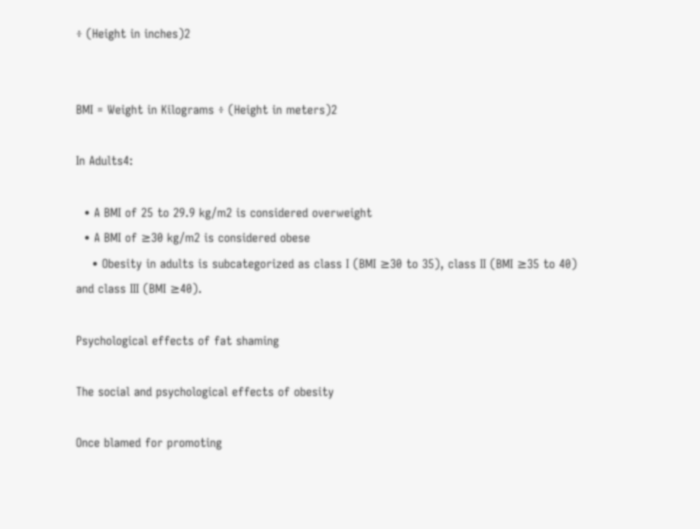÷ (Height in inches)2


BMI = Weight in Kilograms ÷ (Height in meters)2

In Adults4:

  • A BMI of 25 to 29.9 kg/m2 is considered overweight
  • A BMI of ≥30 kg/m2 is considered obese
    • Obesity in adults is subcategorized as class I (BMI ≥30 to 35), class II (BMI ≥35 to 40) and class III (BMI ≥40).

Psychological effects of fat shaming

The social and psychological effects of obesity

Once blamed for promoting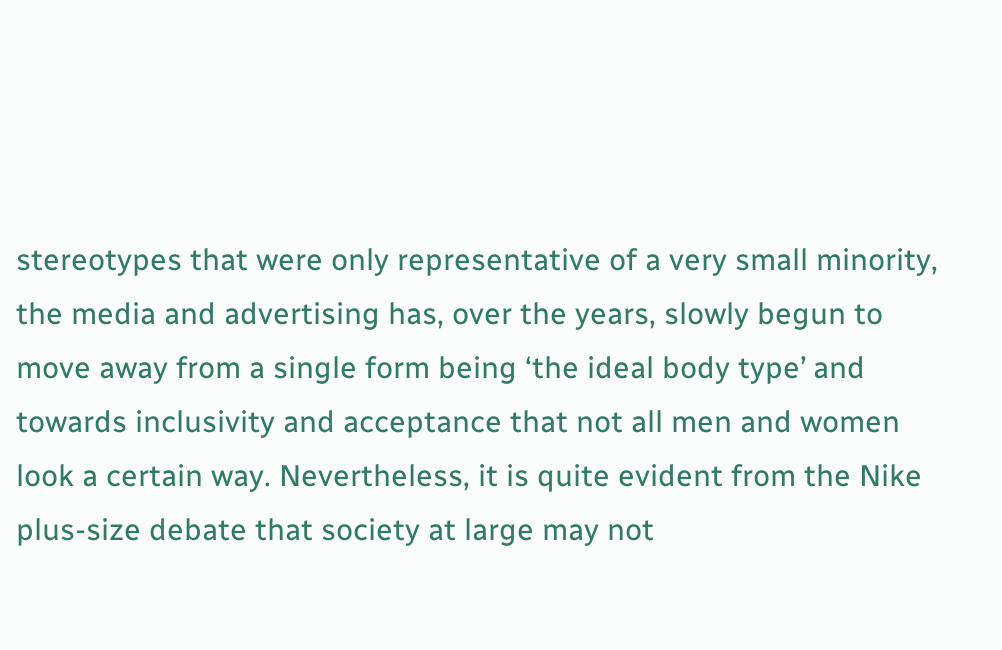stereotypes that were only representative of a very small minority, the media and advertising has, over the years, slowly begun to move away from a single form being ‘the ideal body type’ and towards inclusivity and acceptance that not all men and women look a certain way. Nevertheless, it is quite evident from the Nike plus-size debate that society at large may not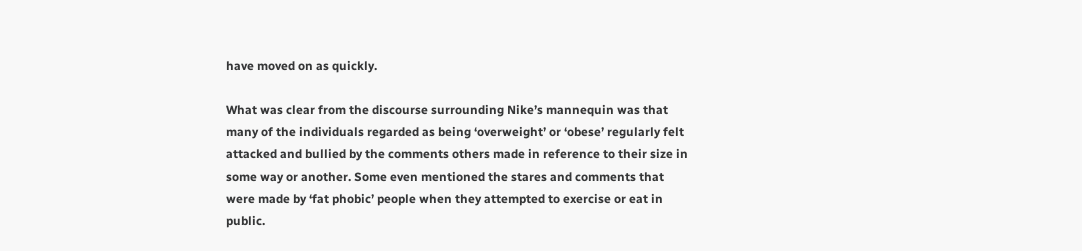have moved on as quickly.

What was clear from the discourse surrounding Nike’s mannequin was that many of the individuals regarded as being ‘overweight’ or ‘obese’ regularly felt attacked and bullied by the comments others made in reference to their size in some way or another. Some even mentioned the stares and comments that were made by ‘fat phobic’ people when they attempted to exercise or eat in public.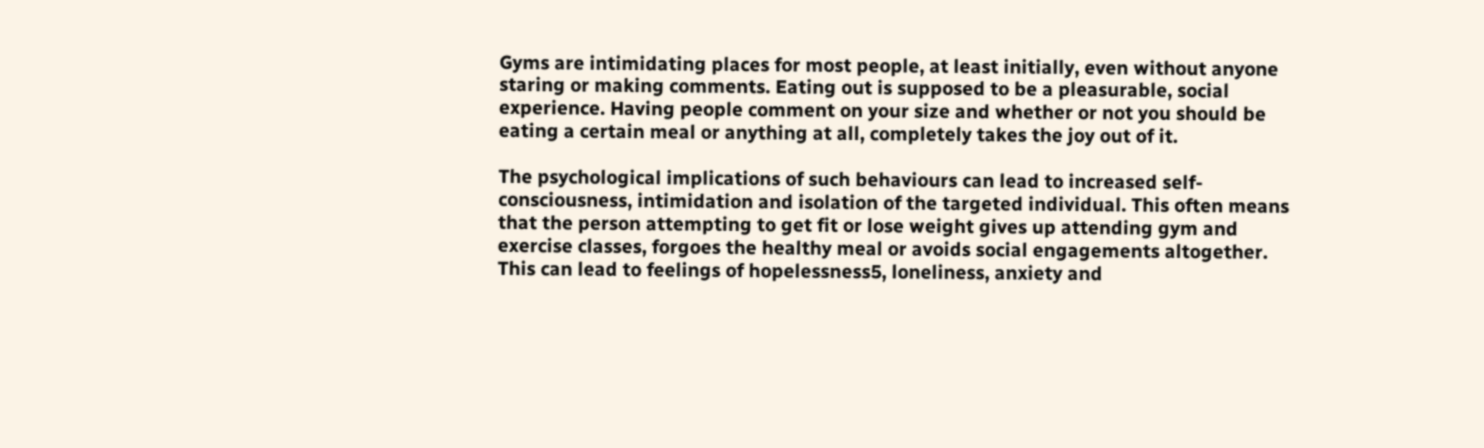Gyms are intimidating places for most people, at least initially, even without anyone staring or making comments. Eating out is supposed to be a pleasurable, social experience. Having people comment on your size and whether or not you should be eating a certain meal or anything at all, completely takes the joy out of it.

The psychological implications of such behaviours can lead to increased self-consciousness, intimidation and isolation of the targeted individual. This often means that the person attempting to get fit or lose weight gives up attending gym and exercise classes, forgoes the healthy meal or avoids social engagements altogether. This can lead to feelings of hopelessness5, loneliness, anxiety and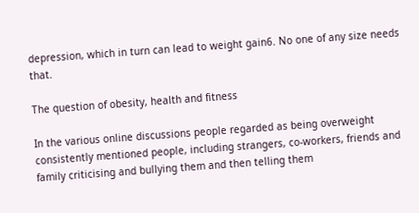depression, which in turn can lead to weight gain6. No one of any size needs that.

The question of obesity, health and fitness

In the various online discussions people regarded as being overweight consistently mentioned people, including strangers, co-workers, friends and family criticising and bullying them and then telling them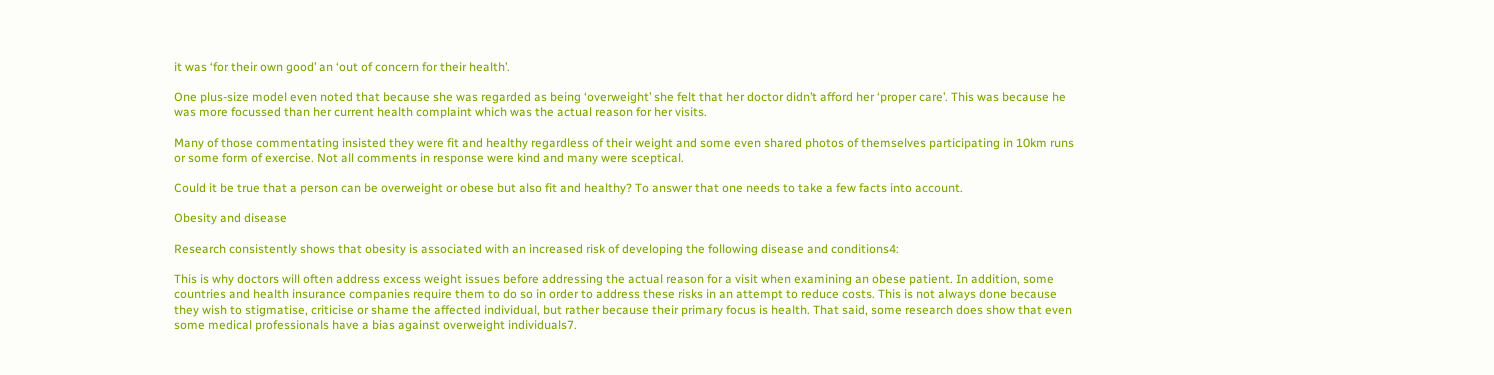it was ‘for their own good’ an ‘out of concern for their health’.

One plus-size model even noted that because she was regarded as being ‘overweight’ she felt that her doctor didn’t afford her ‘proper care’. This was because he was more focussed than her current health complaint which was the actual reason for her visits.

Many of those commentating insisted they were fit and healthy regardless of their weight and some even shared photos of themselves participating in 10km runs or some form of exercise. Not all comments in response were kind and many were sceptical.

Could it be true that a person can be overweight or obese but also fit and healthy? To answer that one needs to take a few facts into account.

Obesity and disease

Research consistently shows that obesity is associated with an increased risk of developing the following disease and conditions4:

This is why doctors will often address excess weight issues before addressing the actual reason for a visit when examining an obese patient. In addition, some countries and health insurance companies require them to do so in order to address these risks in an attempt to reduce costs. This is not always done because they wish to stigmatise, criticise or shame the affected individual, but rather because their primary focus is health. That said, some research does show that even some medical professionals have a bias against overweight individuals7.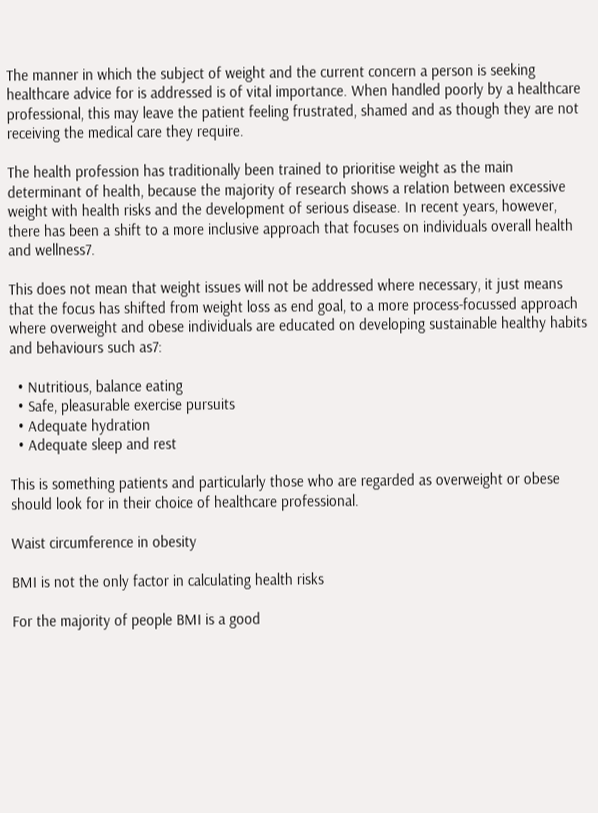The manner in which the subject of weight and the current concern a person is seeking healthcare advice for is addressed is of vital importance. When handled poorly by a healthcare professional, this may leave the patient feeling frustrated, shamed and as though they are not receiving the medical care they require.

The health profession has traditionally been trained to prioritise weight as the main determinant of health, because the majority of research shows a relation between excessive weight with health risks and the development of serious disease. In recent years, however, there has been a shift to a more inclusive approach that focuses on individuals overall health and wellness7.

This does not mean that weight issues will not be addressed where necessary, it just means that the focus has shifted from weight loss as end goal, to a more process-focussed approach where overweight and obese individuals are educated on developing sustainable healthy habits and behaviours such as7:

  • Nutritious, balance eating
  • Safe, pleasurable exercise pursuits
  • Adequate hydration
  • Adequate sleep and rest

This is something patients and particularly those who are regarded as overweight or obese should look for in their choice of healthcare professional.

Waist circumference in obesity

BMI is not the only factor in calculating health risks

For the majority of people BMI is a good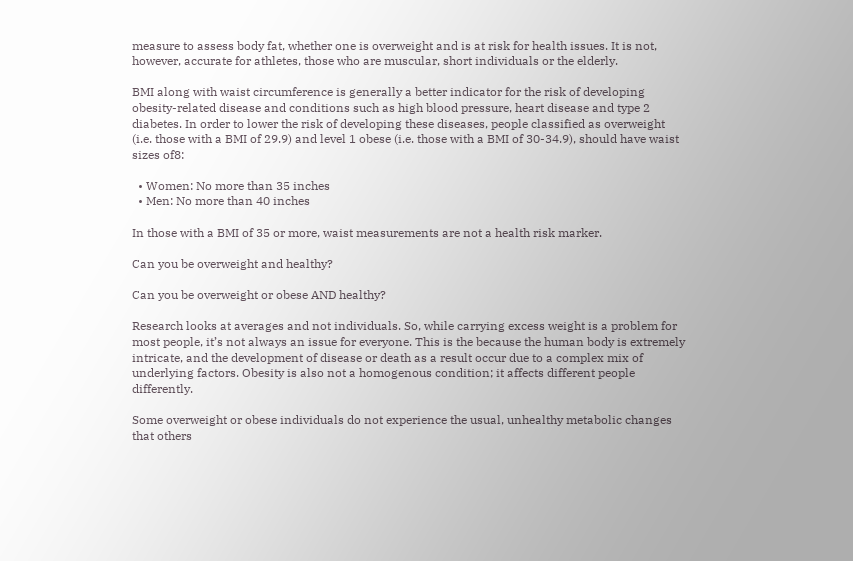measure to assess body fat, whether one is overweight and is at risk for health issues. It is not, however, accurate for athletes, those who are muscular, short individuals or the elderly.

BMI along with waist circumference is generally a better indicator for the risk of developing obesity-related disease and conditions such as high blood pressure, heart disease and type 2 diabetes. In order to lower the risk of developing these diseases, people classified as overweight (i.e. those with a BMI of 29.9) and level 1 obese (i.e. those with a BMI of 30-34.9), should have waist sizes of8:

  • Women: No more than 35 inches
  • Men: No more than 40 inches

In those with a BMI of 35 or more, waist measurements are not a health risk marker.

Can you be overweight and healthy?

Can you be overweight or obese AND healthy?

Research looks at averages and not individuals. So, while carrying excess weight is a problem for most people, it’s not always an issue for everyone. This is the because the human body is extremely intricate, and the development of disease or death as a result occur due to a complex mix of underlying factors. Obesity is also not a homogenous condition; it affects different people differently.

Some overweight or obese individuals do not experience the usual, unhealthy metabolic changes that others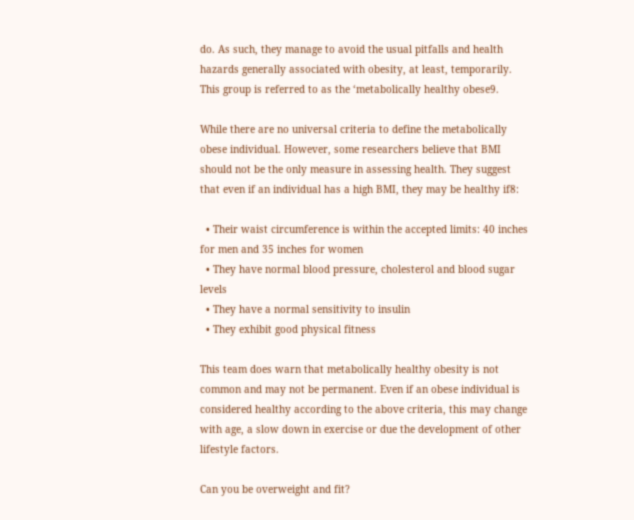do. As such, they manage to avoid the usual pitfalls and health hazards generally associated with obesity, at least, temporarily. This group is referred to as the ‘metabolically healthy obese9.

While there are no universal criteria to define the metabolically obese individual. However, some researchers believe that BMI should not be the only measure in assessing health. They suggest that even if an individual has a high BMI, they may be healthy if8:

  • Their waist circumference is within the accepted limits: 40 inches for men and 35 inches for women
  • They have normal blood pressure, cholesterol and blood sugar levels
  • They have a normal sensitivity to insulin
  • They exhibit good physical fitness

This team does warn that metabolically healthy obesity is not common and may not be permanent. Even if an obese individual is considered healthy according to the above criteria, this may change with age, a slow down in exercise or due the development of other lifestyle factors.

Can you be overweight and fit?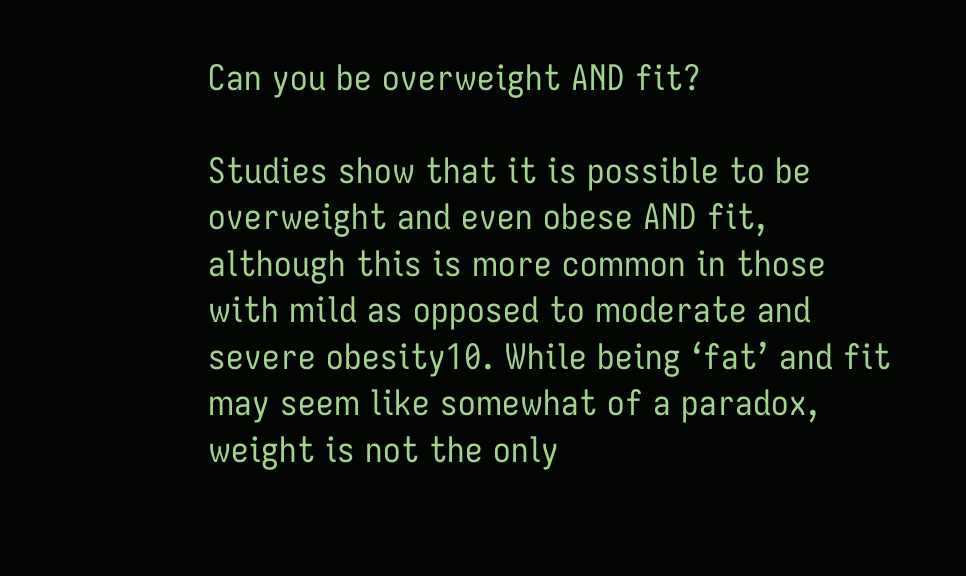Can you be overweight AND fit?

Studies show that it is possible to be overweight and even obese AND fit, although this is more common in those with mild as opposed to moderate and severe obesity10. While being ‘fat’ and fit may seem like somewhat of a paradox, weight is not the only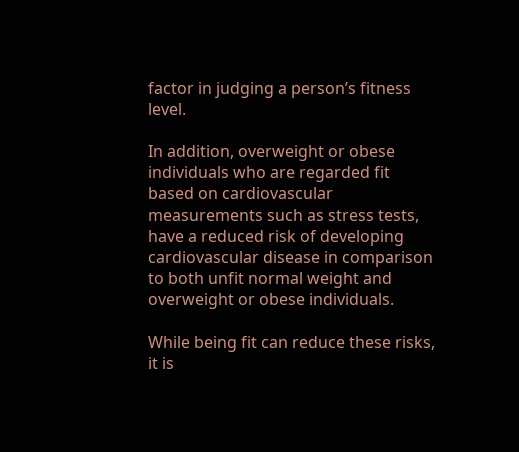factor in judging a person’s fitness level.

In addition, overweight or obese individuals who are regarded fit based on cardiovascular measurements such as stress tests, have a reduced risk of developing cardiovascular disease in comparison to both unfit normal weight and overweight or obese individuals.

While being fit can reduce these risks, it is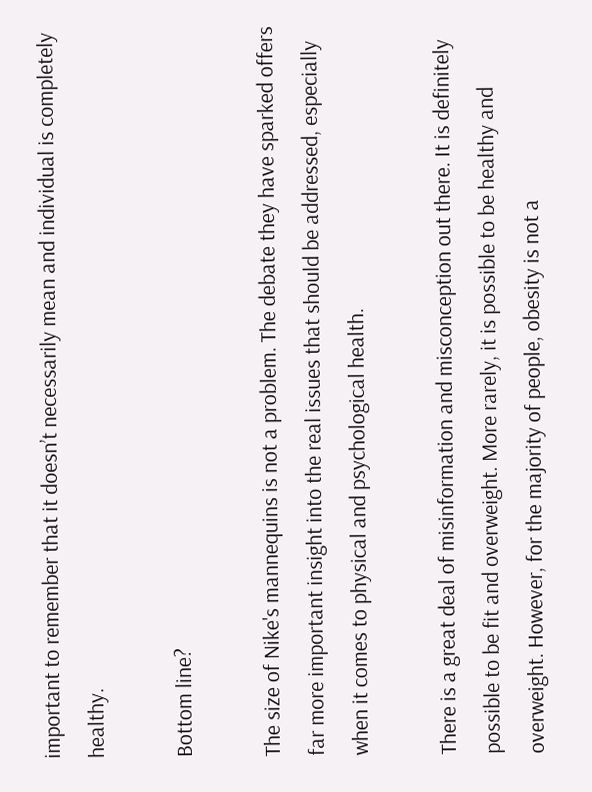important to remember that it doesn’t necessarily mean and individual is completely healthy.

Bottom line?

The size of Nike's mannequins is not a problem. The debate they have sparked offers far more important insight into the real issues that should be addressed, especially when it comes to physical and psychological health.

There is a great deal of misinformation and misconception out there. It is definitely possible to be fit and overweight. More rarely, it is possible to be healthy and overweight. However, for the majority of people, obesity is not a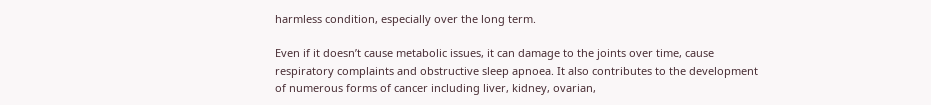harmless condition, especially over the long term.

Even if it doesn’t cause metabolic issues, it can damage to the joints over time, cause respiratory complaints and obstructive sleep apnoea. It also contributes to the development of numerous forms of cancer including liver, kidney, ovarian,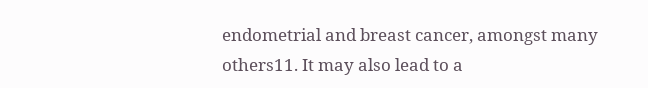endometrial and breast cancer, amongst many others11. It may also lead to a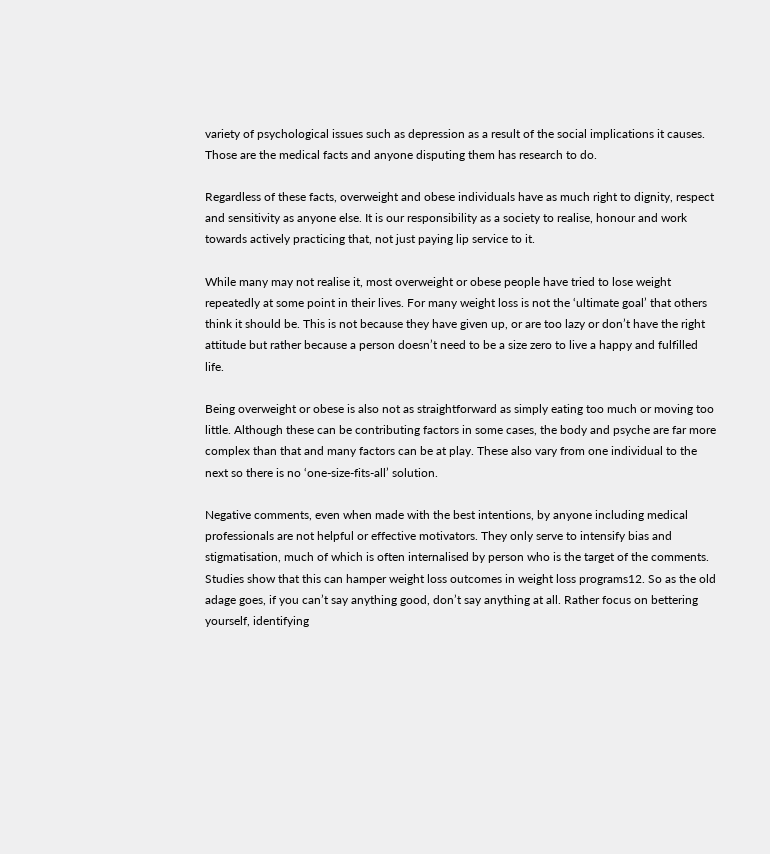variety of psychological issues such as depression as a result of the social implications it causes. Those are the medical facts and anyone disputing them has research to do.

Regardless of these facts, overweight and obese individuals have as much right to dignity, respect and sensitivity as anyone else. It is our responsibility as a society to realise, honour and work towards actively practicing that, not just paying lip service to it.

While many may not realise it, most overweight or obese people have tried to lose weight repeatedly at some point in their lives. For many weight loss is not the ‘ultimate goal’ that others think it should be. This is not because they have given up, or are too lazy or don’t have the right attitude but rather because a person doesn’t need to be a size zero to live a happy and fulfilled life.

Being overweight or obese is also not as straightforward as simply eating too much or moving too little. Although these can be contributing factors in some cases, the body and psyche are far more complex than that and many factors can be at play. These also vary from one individual to the next so there is no ‘one-size-fits-all’ solution.

Negative comments, even when made with the best intentions, by anyone including medical professionals are not helpful or effective motivators. They only serve to intensify bias and stigmatisation, much of which is often internalised by person who is the target of the comments. Studies show that this can hamper weight loss outcomes in weight loss programs12. So as the old adage goes, if you can’t say anything good, don’t say anything at all. Rather focus on bettering yourself, identifying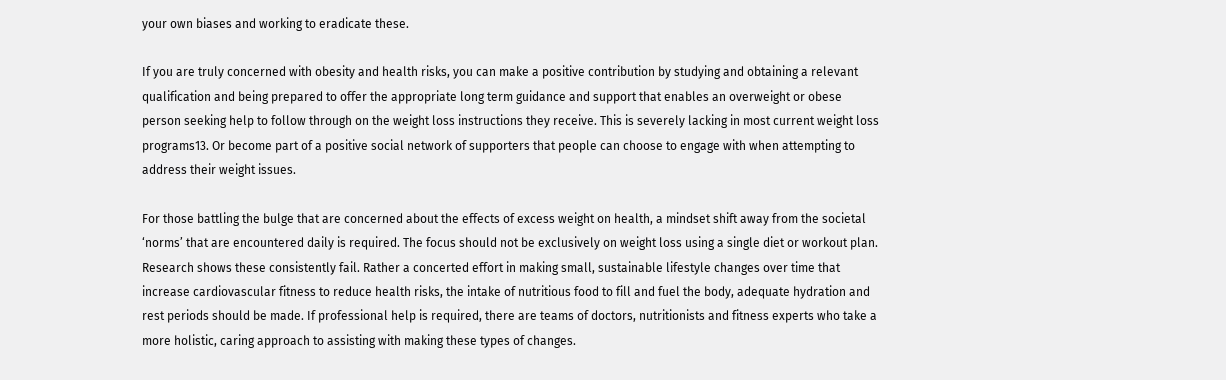your own biases and working to eradicate these.

If you are truly concerned with obesity and health risks, you can make a positive contribution by studying and obtaining a relevant qualification and being prepared to offer the appropriate long term guidance and support that enables an overweight or obese person seeking help to follow through on the weight loss instructions they receive. This is severely lacking in most current weight loss programs13. Or become part of a positive social network of supporters that people can choose to engage with when attempting to address their weight issues.

For those battling the bulge that are concerned about the effects of excess weight on health, a mindset shift away from the societal ‘norms’ that are encountered daily is required. The focus should not be exclusively on weight loss using a single diet or workout plan. Research shows these consistently fail. Rather a concerted effort in making small, sustainable lifestyle changes over time that increase cardiovascular fitness to reduce health risks, the intake of nutritious food to fill and fuel the body, adequate hydration and rest periods should be made. If professional help is required, there are teams of doctors, nutritionists and fitness experts who take a more holistic, caring approach to assisting with making these types of changes.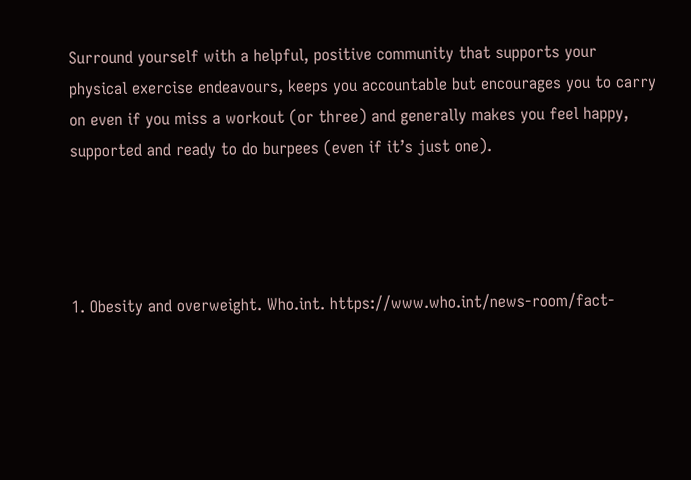Surround yourself with a helpful, positive community that supports your physical exercise endeavours, keeps you accountable but encourages you to carry on even if you miss a workout (or three) and generally makes you feel happy, supported and ready to do burpees (even if it’s just one).




1. Obesity and overweight. Who.int. https://www.who.int/news-room/fact-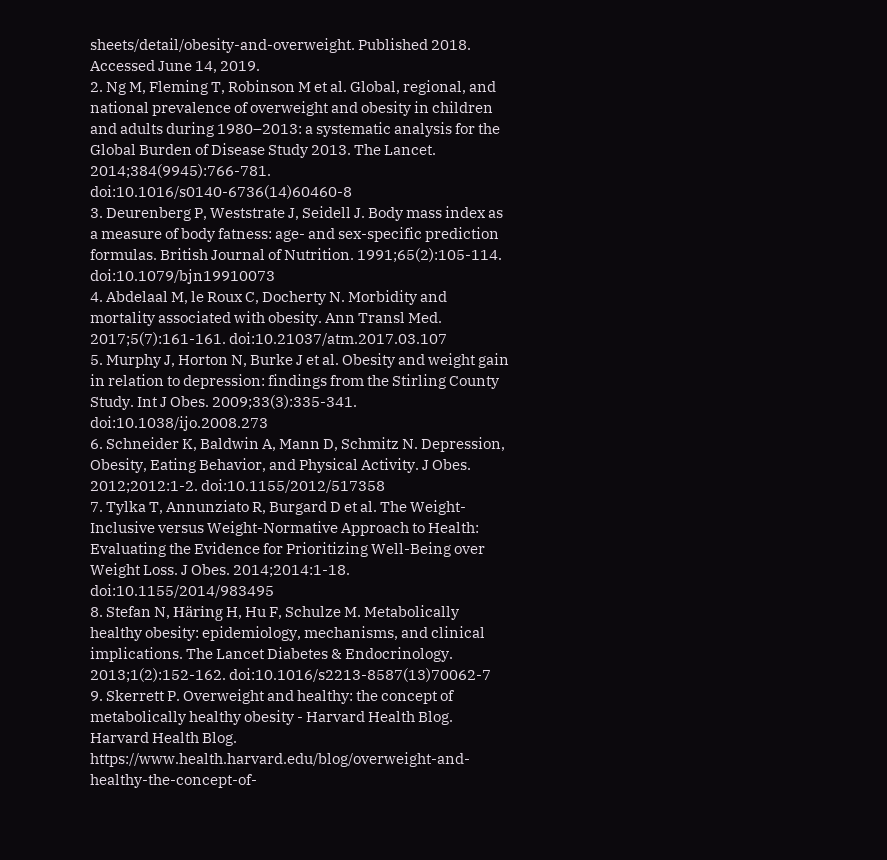sheets/detail/obesity-and-overweight. Published 2018. Accessed June 14, 2019.
2. Ng M, Fleming T, Robinson M et al. Global, regional, and national prevalence of overweight and obesity in children and adults during 1980–2013: a systematic analysis for the Global Burden of Disease Study 2013. The Lancet. 2014;384(9945):766-781. doi:10.1016/s0140-6736(14)60460-8
3. Deurenberg P, Weststrate J, Seidell J. Body mass index as a measure of body fatness: age- and sex-specific prediction formulas. British Journal of Nutrition. 1991;65(2):105-114. doi:10.1079/bjn19910073
4. Abdelaal M, le Roux C, Docherty N. Morbidity and mortality associated with obesity. Ann Transl Med. 2017;5(7):161-161. doi:10.21037/atm.2017.03.107
5. Murphy J, Horton N, Burke J et al. Obesity and weight gain in relation to depression: findings from the Stirling County Study. Int J Obes. 2009;33(3):335-341. doi:10.1038/ijo.2008.273
6. Schneider K, Baldwin A, Mann D, Schmitz N. Depression, Obesity, Eating Behavior, and Physical Activity. J Obes. 2012;2012:1-2. doi:10.1155/2012/517358
7. Tylka T, Annunziato R, Burgard D et al. The Weight-Inclusive versus Weight-Normative Approach to Health: Evaluating the Evidence for Prioritizing Well-Being over Weight Loss. J Obes. 2014;2014:1-18. doi:10.1155/2014/983495
8. Stefan N, Häring H, Hu F, Schulze M. Metabolically healthy obesity: epidemiology, mechanisms, and clinical implications. The Lancet Diabetes & Endocrinology. 2013;1(2):152-162. doi:10.1016/s2213-8587(13)70062-7
9. Skerrett P. Overweight and healthy: the concept of metabolically healthy obesity - Harvard Health Blog. Harvard Health Blog. https://www.health.harvard.edu/blog/overweight-and-healthy-the-concept-of-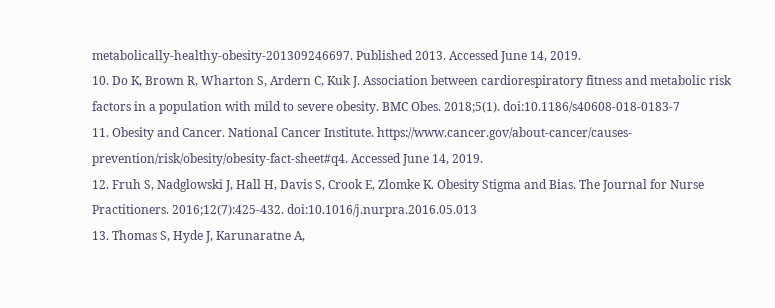metabolically-healthy-obesity-201309246697. Published 2013. Accessed June 14, 2019.
10. Do K, Brown R, Wharton S, Ardern C, Kuk J. Association between cardiorespiratory fitness and metabolic risk factors in a population with mild to severe obesity. BMC Obes. 2018;5(1). doi:10.1186/s40608-018-0183-7
11. Obesity and Cancer. National Cancer Institute. https://www.cancer.gov/about-cancer/causes-prevention/risk/obesity/obesity-fact-sheet#q4. Accessed June 14, 2019.
12. Fruh S, Nadglowski J, Hall H, Davis S, Crook E, Zlomke K. Obesity Stigma and Bias. The Journal for Nurse Practitioners. 2016;12(7):425-432. doi:10.1016/j.nurpra.2016.05.013
13. Thomas S, Hyde J, Karunaratne A,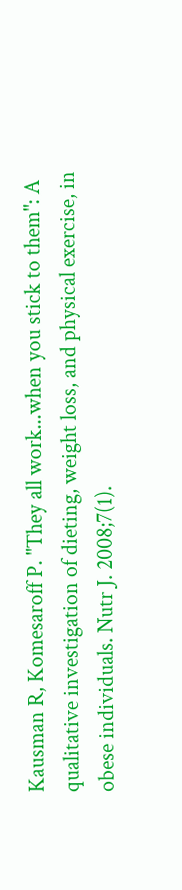Kausman R, Komesaroff P. "They all work...when you stick to them": A qualitative investigation of dieting, weight loss, and physical exercise, in obese individuals. Nutr J. 2008;7(1).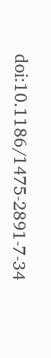doi:10.1186/1475-2891-7-34